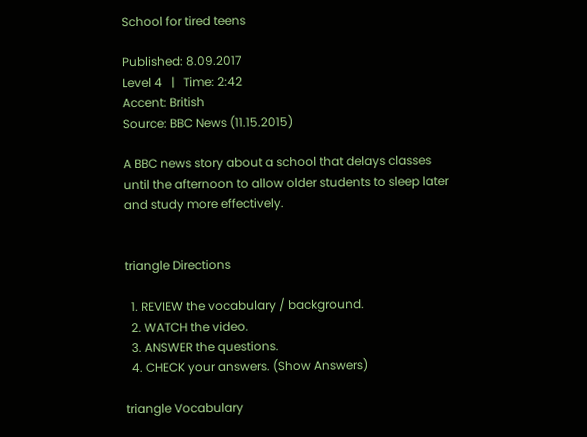School for tired teens

Published: 8.09.2017
Level 4   |   Time: 2:42
Accent: British
Source: BBC News (11.15.2015)

A BBC news story about a school that delays classes until the afternoon to allow older students to sleep later and study more effectively.


triangle Directions

  1. REVIEW the vocabulary / background.
  2. WATCH the video.
  3. ANSWER the questions.
  4. CHECK your answers. (Show Answers)

triangle Vocabulary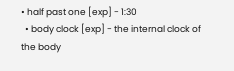• half past one [exp] - 1:30
  • body clock [exp] - the internal clock of the body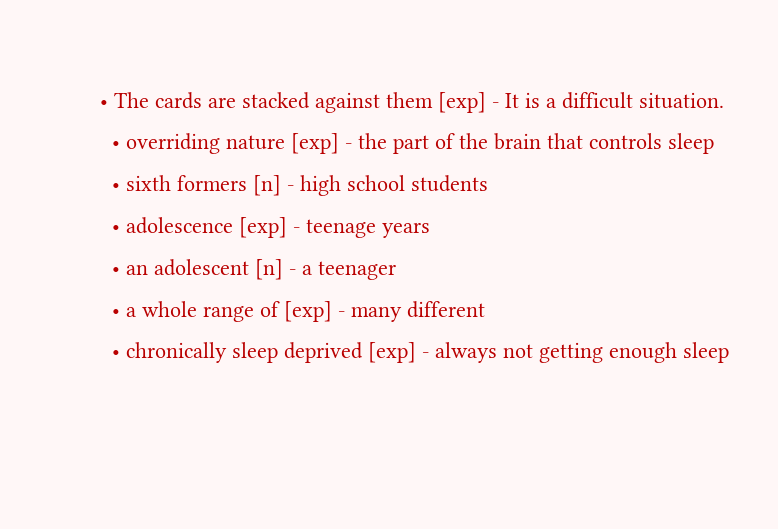• The cards are stacked against them [exp] - It is a difficult situation.
  • overriding nature [exp] - the part of the brain that controls sleep
  • sixth formers [n] - high school students
  • adolescence [exp] - teenage years
  • an adolescent [n] - a teenager
  • a whole range of [exp] - many different
  • chronically sleep deprived [exp] - always not getting enough sleep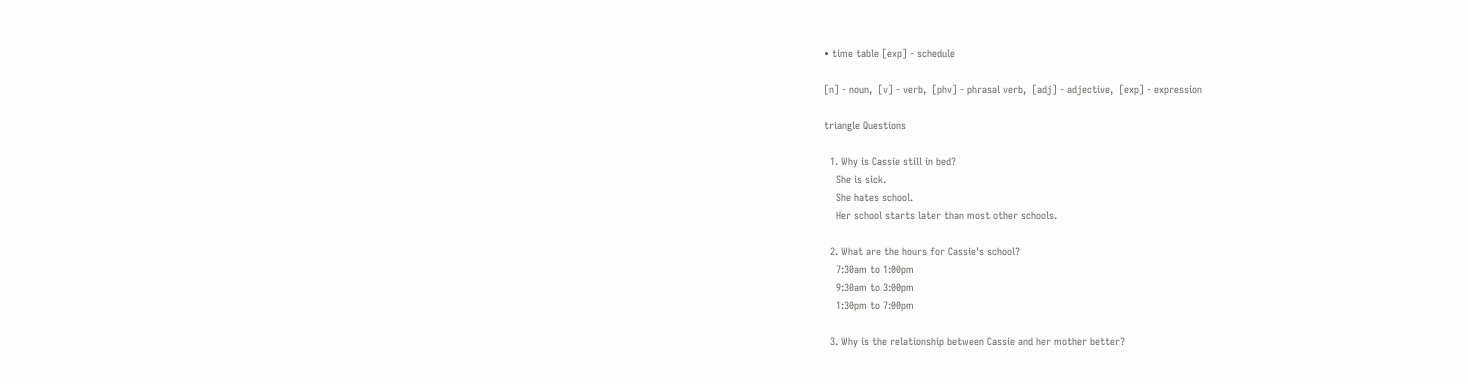• time table [exp] - schedule

[n] - noun,  [v] - verb,  [phv] - phrasal verb,  [adj] - adjective,  [exp] - expression

triangle Questions

  1. Why is Cassie still in bed?
    She is sick.
    She hates school.
    Her school starts later than most other schools.

  2. What are the hours for Cassie's school?
    7:30am to 1:00pm
    9:30am to 3:00pm
    1:30pm to 7:00pm

  3. Why is the relationship between Cassie and her mother better?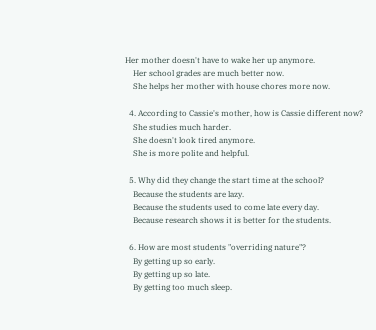Her mother doesn't have to wake her up anymore.
    Her school grades are much better now.
    She helps her mother with house chores more now.

  4. According to Cassie's mother, how is Cassie different now?
    She studies much harder.
    She doesn't look tired anymore.
    She is more polite and helpful.

  5. Why did they change the start time at the school?
    Because the students are lazy.
    Because the students used to come late every day.
    Because research shows it is better for the students.

  6. How are most students "overriding nature"?
    By getting up so early.
    By getting up so late.
    By getting too much sleep.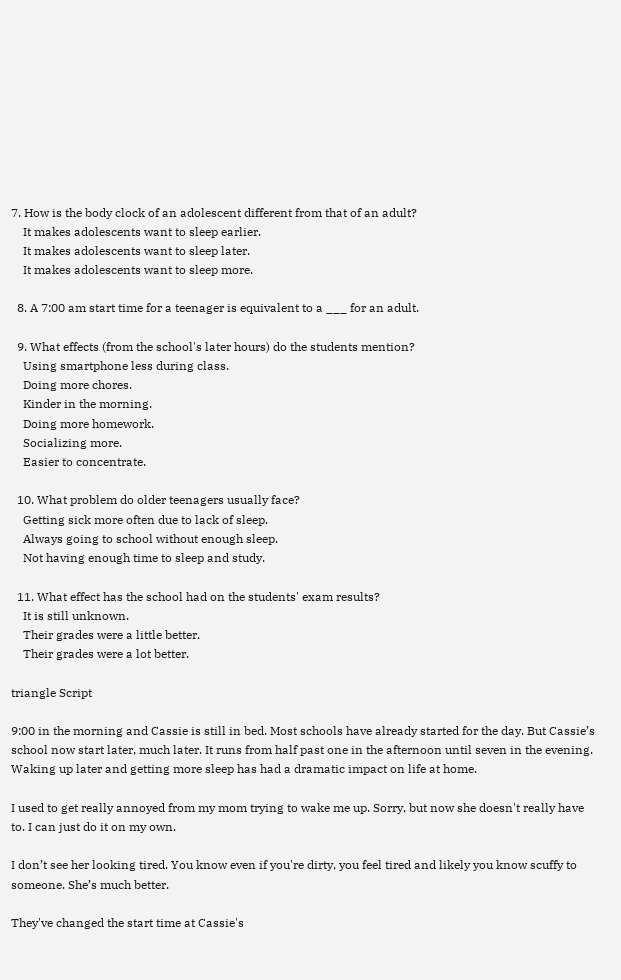7. How is the body clock of an adolescent different from that of an adult?
    It makes adolescents want to sleep earlier.
    It makes adolescents want to sleep later.
    It makes adolescents want to sleep more.

  8. A 7:00 am start time for a teenager is equivalent to a ___ for an adult.

  9. What effects (from the school's later hours) do the students mention?
    Using smartphone less during class.
    Doing more chores.
    Kinder in the morning.
    Doing more homework.
    Socializing more.
    Easier to concentrate.

  10. What problem do older teenagers usually face?
    Getting sick more often due to lack of sleep.
    Always going to school without enough sleep.
    Not having enough time to sleep and study.

  11. What effect has the school had on the students' exam results?
    It is still unknown.
    Their grades were a little better.
    Their grades were a lot better.

triangle Script

9:00 in the morning and Cassie is still in bed. Most schools have already started for the day. But Cassie’s school now start later, much later. It runs from half past one in the afternoon until seven in the evening. Waking up later and getting more sleep has had a dramatic impact on life at home.

I used to get really annoyed from my mom trying to wake me up. Sorry, but now she doesn't really have to. I can just do it on my own.

I don’t see her looking tired. You know even if you're dirty, you feel tired and likely you know scuffy to someone. She’s much better.

They've changed the start time at Cassie's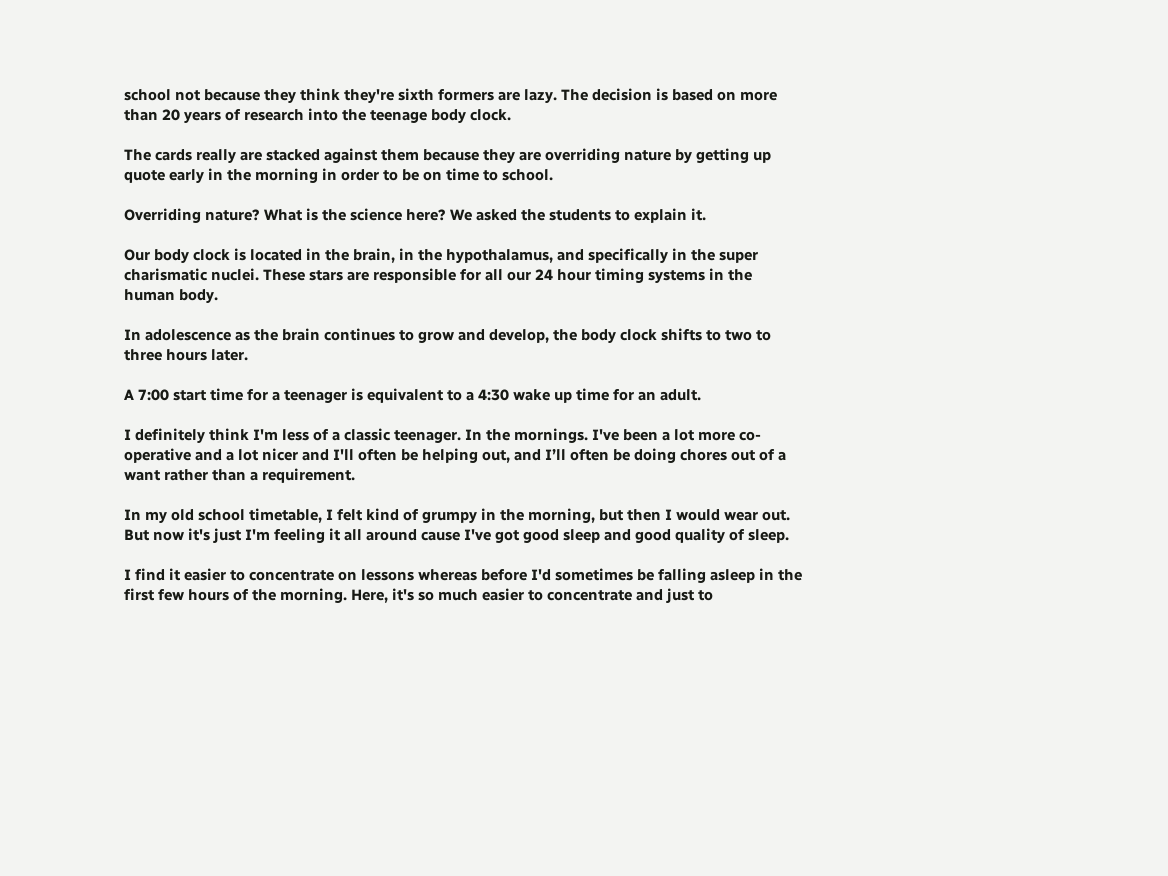school not because they think they're sixth formers are lazy. The decision is based on more than 20 years of research into the teenage body clock.

The cards really are stacked against them because they are overriding nature by getting up quote early in the morning in order to be on time to school.

Overriding nature? What is the science here? We asked the students to explain it.

Our body clock is located in the brain, in the hypothalamus, and specifically in the super charismatic nuclei. These stars are responsible for all our 24 hour timing systems in the human body.

In adolescence as the brain continues to grow and develop, the body clock shifts to two to three hours later.

A 7:00 start time for a teenager is equivalent to a 4:30 wake up time for an adult.

I definitely think I'm less of a classic teenager. In the mornings. I've been a lot more co-operative and a lot nicer and I'll often be helping out, and I’ll often be doing chores out of a want rather than a requirement.

In my old school timetable, I felt kind of grumpy in the morning, but then I would wear out. But now it's just I'm feeling it all around cause I've got good sleep and good quality of sleep.

I find it easier to concentrate on lessons whereas before I'd sometimes be falling asleep in the first few hours of the morning. Here, it's so much easier to concentrate and just to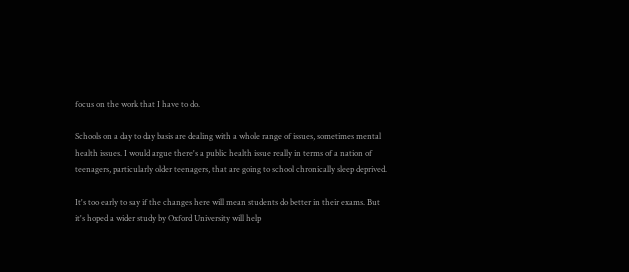focus on the work that I have to do.

Schools on a day to day basis are dealing with a whole range of issues, sometimes mental health issues. I would argue there's a public health issue really in terms of a nation of teenagers, particularly older teenagers, that are going to school chronically sleep deprived.

It's too early to say if the changes here will mean students do better in their exams. But it's hoped a wider study by Oxford University will help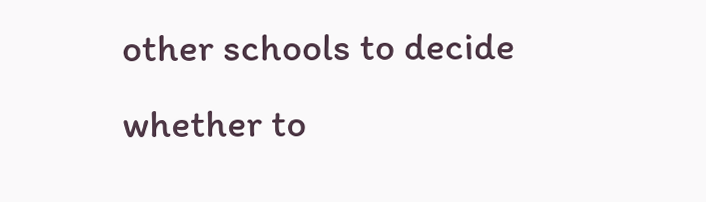other schools to decide whether to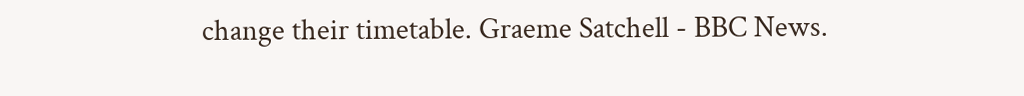change their timetable. Graeme Satchell - BBC News.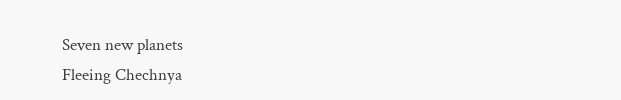Seven new planets
Fleeing Chechnya